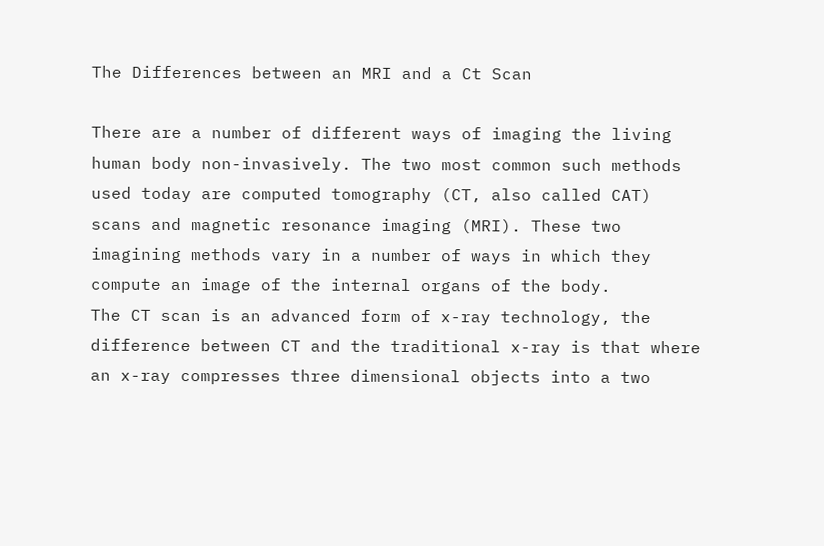The Differences between an MRI and a Ct Scan

There are a number of different ways of imaging the living human body non-invasively. The two most common such methods used today are computed tomography (CT, also called CAT) scans and magnetic resonance imaging (MRI). These two imagining methods vary in a number of ways in which they compute an image of the internal organs of the body.
The CT scan is an advanced form of x-ray technology, the difference between CT and the traditional x-ray is that where an x-ray compresses three dimensional objects into a two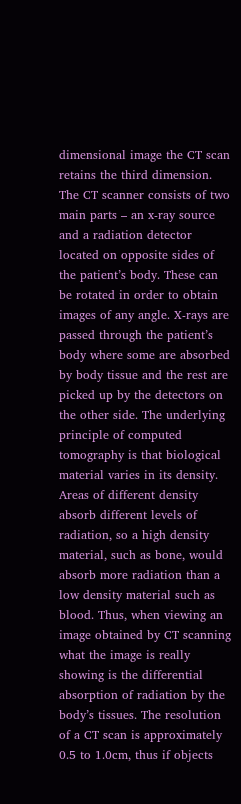dimensional image the CT scan retains the third dimension. The CT scanner consists of two main parts – an x-ray source and a radiation detector located on opposite sides of the patient’s body. These can be rotated in order to obtain images of any angle. X-rays are passed through the patient’s body where some are absorbed by body tissue and the rest are picked up by the detectors on the other side. The underlying principle of computed tomography is that biological material varies in its density. Areas of different density absorb different levels of radiation, so a high density material, such as bone, would absorb more radiation than a low density material such as blood. Thus, when viewing an image obtained by CT scanning what the image is really showing is the differential absorption of radiation by the body’s tissues. The resolution of a CT scan is approximately 0.5 to 1.0cm, thus if objects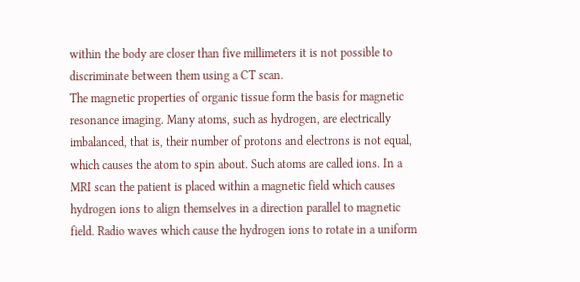within the body are closer than five millimeters it is not possible to discriminate between them using a CT scan.
The magnetic properties of organic tissue form the basis for magnetic resonance imaging. Many atoms, such as hydrogen, are electrically imbalanced, that is, their number of protons and electrons is not equal, which causes the atom to spin about. Such atoms are called ions. In a MRI scan the patient is placed within a magnetic field which causes hydrogen ions to align themselves in a direction parallel to magnetic field. Radio waves which cause the hydrogen ions to rotate in a uniform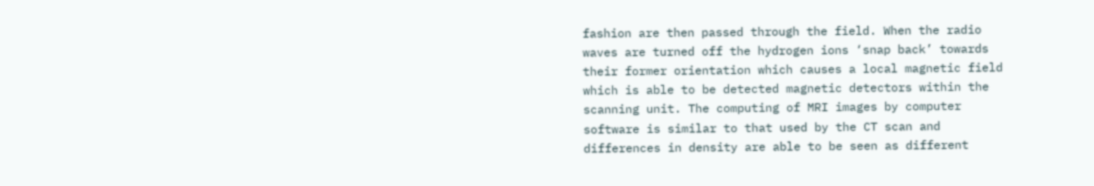fashion are then passed through the field. When the radio waves are turned off the hydrogen ions ‘snap back’ towards their former orientation which causes a local magnetic field which is able to be detected magnetic detectors within the scanning unit. The computing of MRI images by computer software is similar to that used by the CT scan and differences in density are able to be seen as different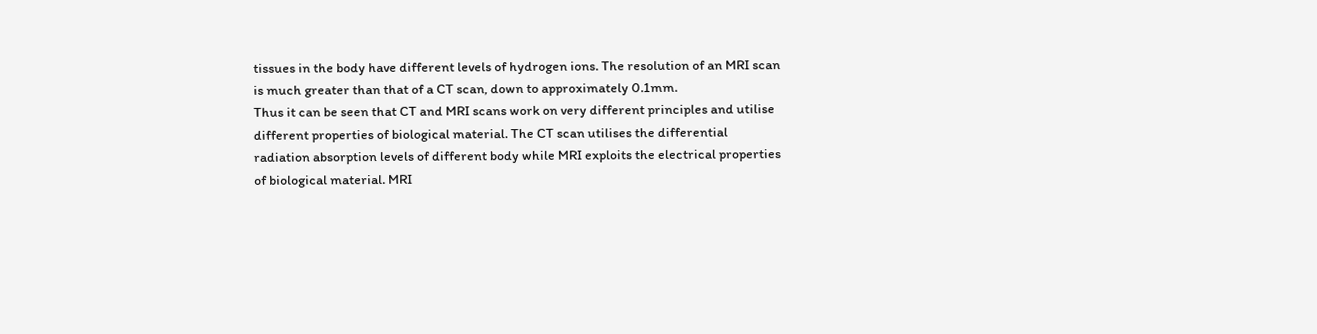tissues in the body have different levels of hydrogen ions. The resolution of an MRI scan is much greater than that of a CT scan, down to approximately 0.1mm.
Thus it can be seen that CT and MRI scans work on very different principles and utilise different properties of biological material. The CT scan utilises the differential radiation absorption levels of different body while MRI exploits the electrical properties of biological material. MRI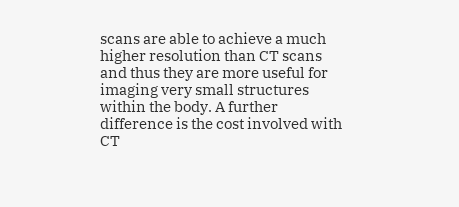scans are able to achieve a much higher resolution than CT scans and thus they are more useful for imaging very small structures within the body. A further difference is the cost involved with CT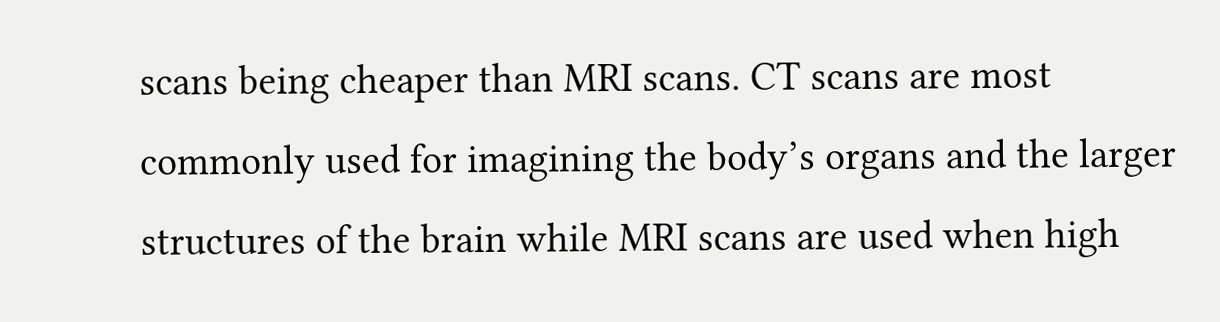scans being cheaper than MRI scans. CT scans are most commonly used for imagining the body’s organs and the larger structures of the brain while MRI scans are used when high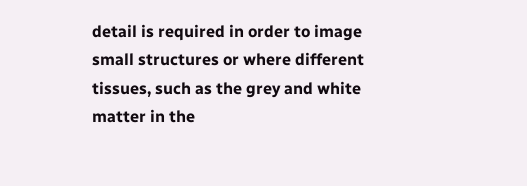detail is required in order to image small structures or where different tissues, such as the grey and white matter in the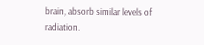brain, absorb similar levels of radiation.